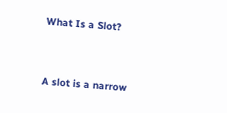What Is a Slot?


A slot is a narrow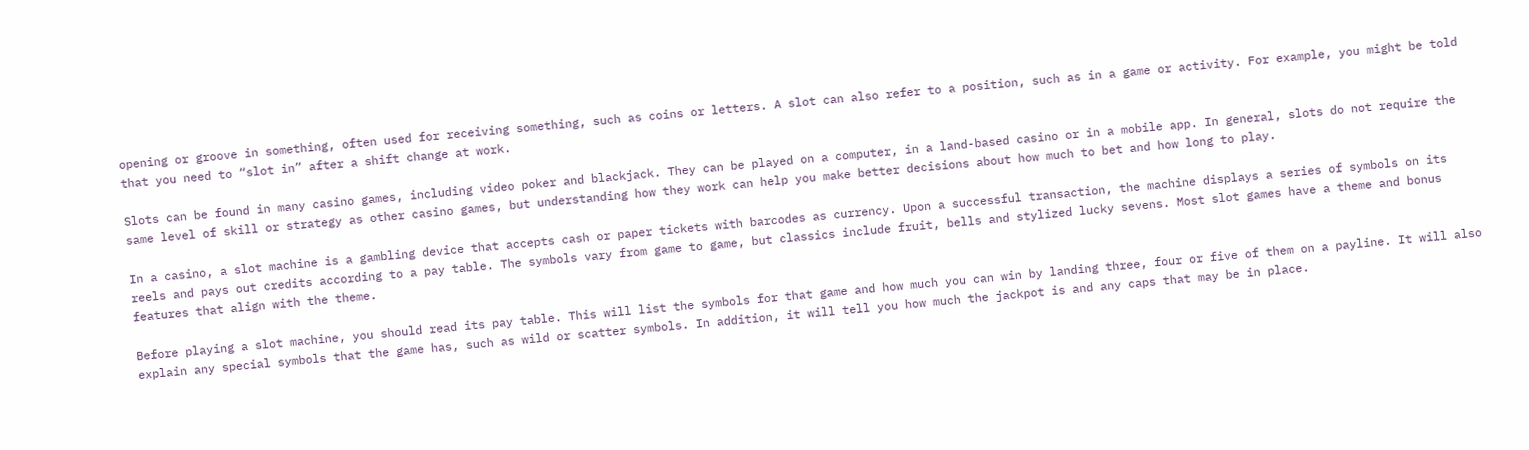opening or groove in something, often used for receiving something, such as coins or letters. A slot can also refer to a position, such as in a game or activity. For example, you might be told that you need to “slot in” after a shift change at work.

Slots can be found in many casino games, including video poker and blackjack. They can be played on a computer, in a land-based casino or in a mobile app. In general, slots do not require the same level of skill or strategy as other casino games, but understanding how they work can help you make better decisions about how much to bet and how long to play.

In a casino, a slot machine is a gambling device that accepts cash or paper tickets with barcodes as currency. Upon a successful transaction, the machine displays a series of symbols on its reels and pays out credits according to a pay table. The symbols vary from game to game, but classics include fruit, bells and stylized lucky sevens. Most slot games have a theme and bonus features that align with the theme.

Before playing a slot machine, you should read its pay table. This will list the symbols for that game and how much you can win by landing three, four or five of them on a payline. It will also explain any special symbols that the game has, such as wild or scatter symbols. In addition, it will tell you how much the jackpot is and any caps that may be in place.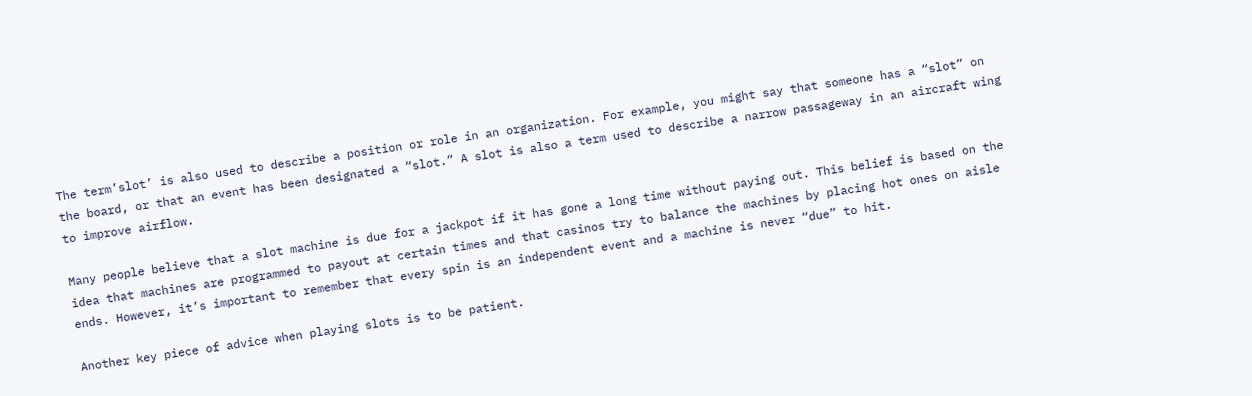The term’slot’ is also used to describe a position or role in an organization. For example, you might say that someone has a “slot” on the board, or that an event has been designated a “slot.” A slot is also a term used to describe a narrow passageway in an aircraft wing to improve airflow.

Many people believe that a slot machine is due for a jackpot if it has gone a long time without paying out. This belief is based on the idea that machines are programmed to payout at certain times and that casinos try to balance the machines by placing hot ones on aisle ends. However, it’s important to remember that every spin is an independent event and a machine is never “due” to hit.

Another key piece of advice when playing slots is to be patient.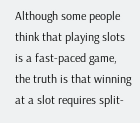Although some people think that playing slots is a fast-paced game, the truth is that winning at a slot requires split-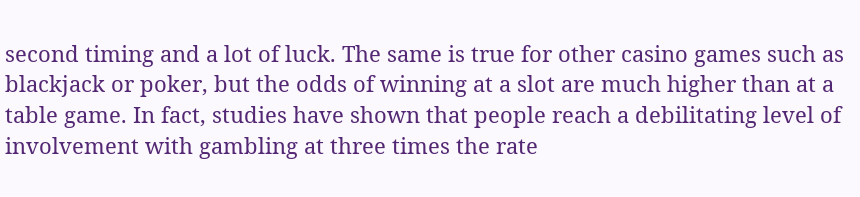second timing and a lot of luck. The same is true for other casino games such as blackjack or poker, but the odds of winning at a slot are much higher than at a table game. In fact, studies have shown that people reach a debilitating level of involvement with gambling at three times the rate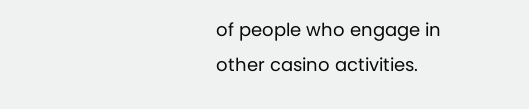of people who engage in other casino activities.